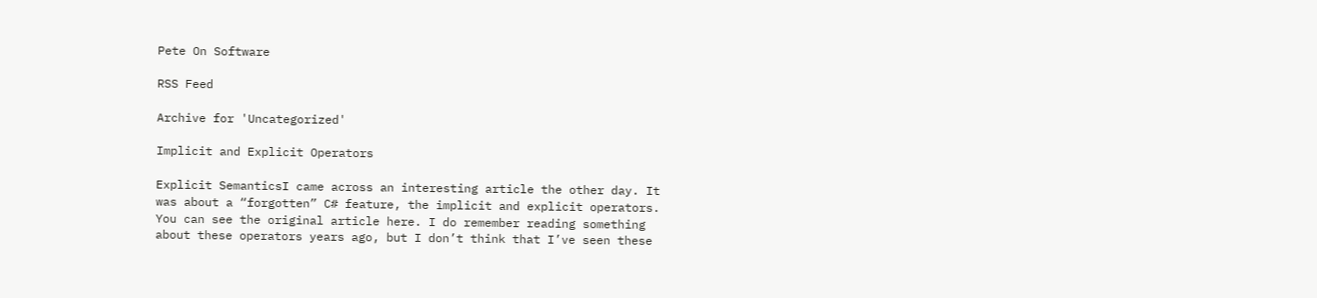Pete On Software

RSS Feed

Archive for 'Uncategorized'

Implicit and Explicit Operators

Explicit SemanticsI came across an interesting article the other day. It was about a “forgotten” C# feature, the implicit and explicit operators. You can see the original article here. I do remember reading something about these operators years ago, but I don’t think that I’ve seen these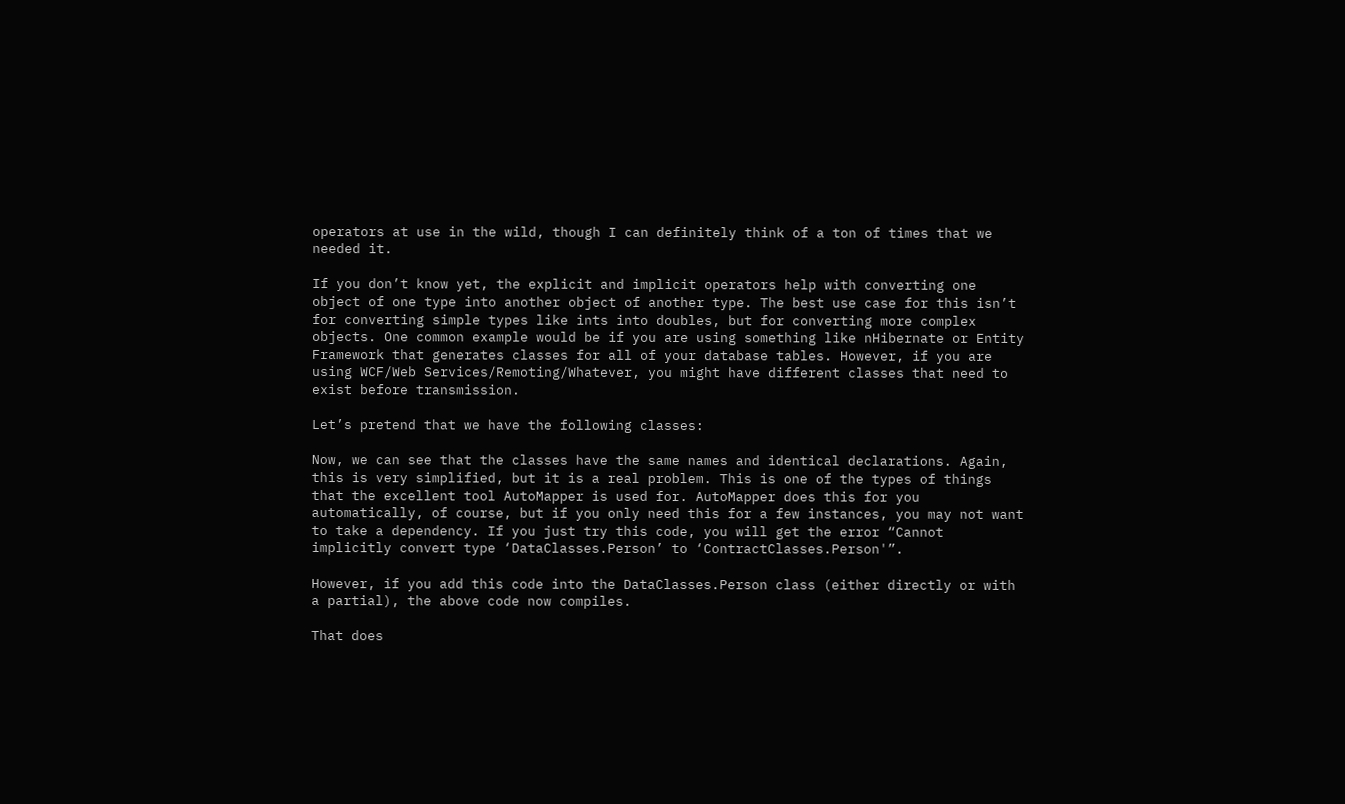operators at use in the wild, though I can definitely think of a ton of times that we needed it.

If you don’t know yet, the explicit and implicit operators help with converting one object of one type into another object of another type. The best use case for this isn’t for converting simple types like ints into doubles, but for converting more complex objects. One common example would be if you are using something like nHibernate or Entity Framework that generates classes for all of your database tables. However, if you are using WCF/Web Services/Remoting/Whatever, you might have different classes that need to exist before transmission.

Let’s pretend that we have the following classes:

Now, we can see that the classes have the same names and identical declarations. Again, this is very simplified, but it is a real problem. This is one of the types of things that the excellent tool AutoMapper is used for. AutoMapper does this for you automatically, of course, but if you only need this for a few instances, you may not want to take a dependency. If you just try this code, you will get the error “Cannot implicitly convert type ‘DataClasses.Person’ to ‘ContractClasses.Person'”.

However, if you add this code into the DataClasses.Person class (either directly or with a partial), the above code now compiles.

That does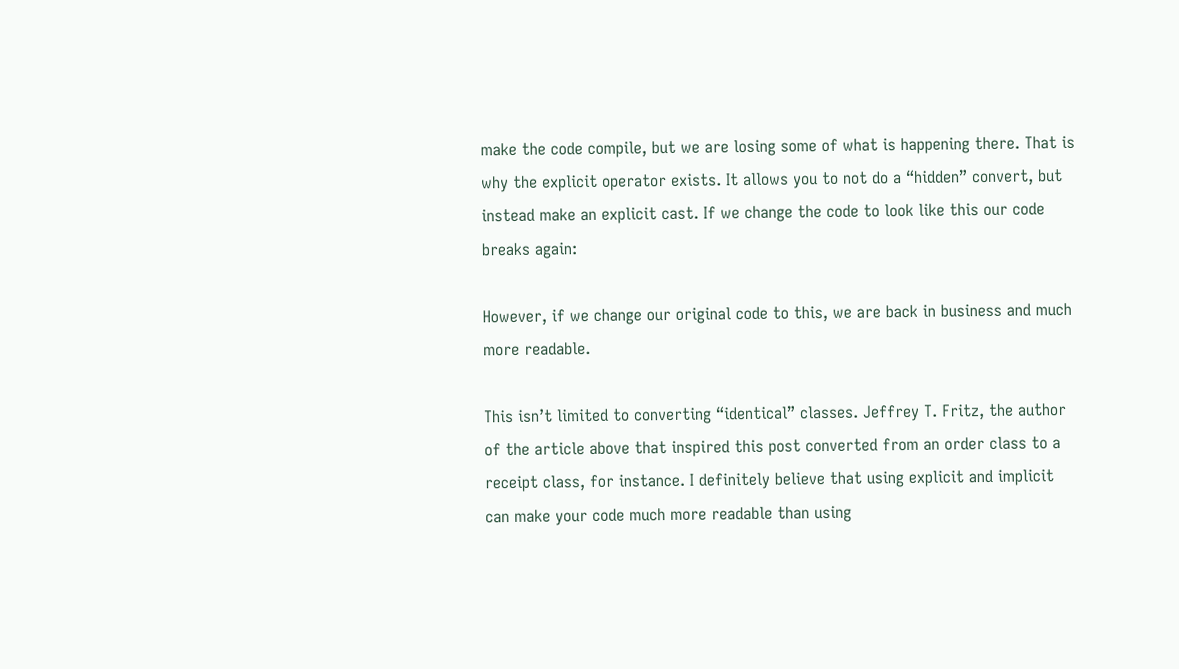make the code compile, but we are losing some of what is happening there. That is why the explicit operator exists. It allows you to not do a “hidden” convert, but instead make an explicit cast. If we change the code to look like this our code breaks again:

However, if we change our original code to this, we are back in business and much more readable.

This isn’t limited to converting “identical” classes. Jeffrey T. Fritz, the author of the article above that inspired this post converted from an order class to a receipt class, for instance. I definitely believe that using explicit and implicit can make your code much more readable than using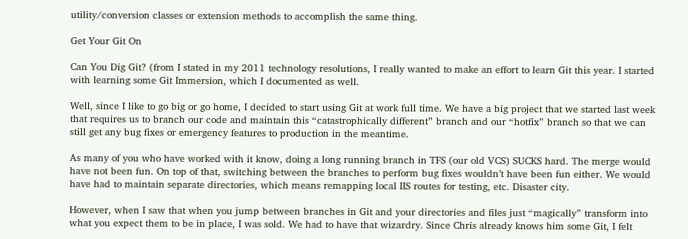utility/conversion classes or extension methods to accomplish the same thing.

Get Your Git On

Can You Dig Git? (from I stated in my 2011 technology resolutions, I really wanted to make an effort to learn Git this year. I started with learning some Git Immersion, which I documented as well.

Well, since I like to go big or go home, I decided to start using Git at work full time. We have a big project that we started last week that requires us to branch our code and maintain this “catastrophically different” branch and our “hotfix” branch so that we can still get any bug fixes or emergency features to production in the meantime.

As many of you who have worked with it know, doing a long running branch in TFS (our old VCS) SUCKS hard. The merge would have not been fun. On top of that, switching between the branches to perform bug fixes wouldn’t have been fun either. We would have had to maintain separate directories, which means remapping local IIS routes for testing, etc. Disaster city.

However, when I saw that when you jump between branches in Git and your directories and files just “magically” transform into what you expect them to be in place, I was sold. We had to have that wizardry. Since Chris already knows him some Git, I felt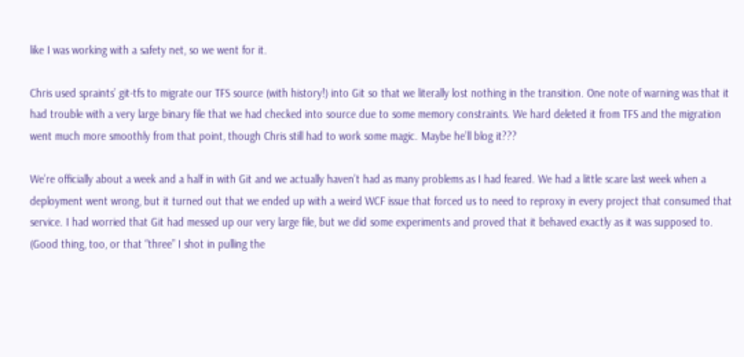like I was working with a safety net, so we went for it.

Chris used spraints’ git-tfs to migrate our TFS source (with history!) into Git so that we literally lost nothing in the transition. One note of warning was that it had trouble with a very large binary file that we had checked into source due to some memory constraints. We hard deleted it from TFS and the migration went much more smoothly from that point, though Chris still had to work some magic. Maybe he’ll blog it???

We’re officially about a week and a half in with Git and we actually haven’t had as many problems as I had feared. We had a little scare last week when a deployment went wrong, but it turned out that we ended up with a weird WCF issue that forced us to need to reproxy in every project that consumed that service. I had worried that Git had messed up our very large file, but we did some experiments and proved that it behaved exactly as it was supposed to. (Good thing, too, or that “three” I shot in pulling the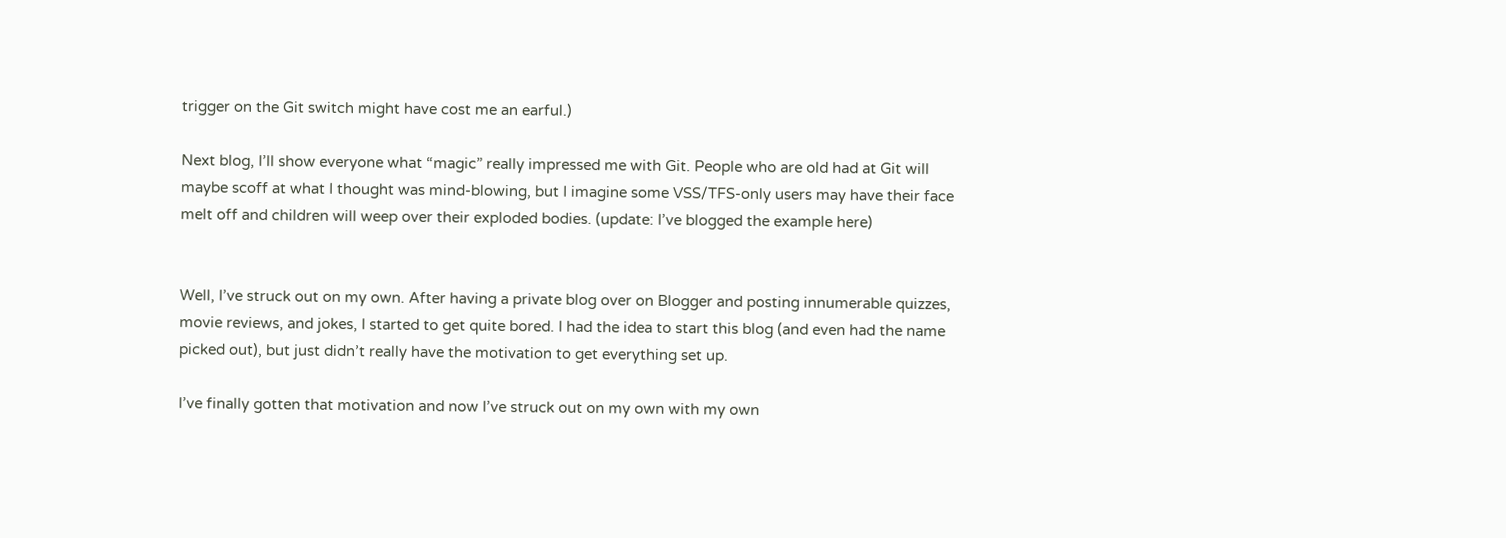trigger on the Git switch might have cost me an earful.)

Next blog, I’ll show everyone what “magic” really impressed me with Git. People who are old had at Git will maybe scoff at what I thought was mind-blowing, but I imagine some VSS/TFS-only users may have their face melt off and children will weep over their exploded bodies. (update: I’ve blogged the example here)


Well, I’ve struck out on my own. After having a private blog over on Blogger and posting innumerable quizzes, movie reviews, and jokes, I started to get quite bored. I had the idea to start this blog (and even had the name picked out), but just didn’t really have the motivation to get everything set up.

I’ve finally gotten that motivation and now I’ve struck out on my own with my own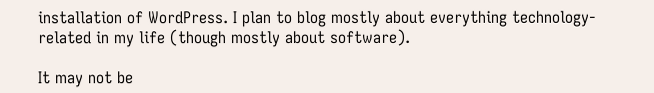installation of WordPress. I plan to blog mostly about everything technology-related in my life (though mostly about software).

It may not be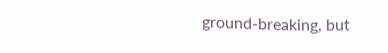ground-breaking, but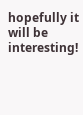hopefully it will be interesting!